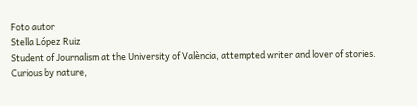Foto autor
Stella López Ruiz
Student of Journalism at the University of València, attempted writer and lover of stories.
Curious by nature,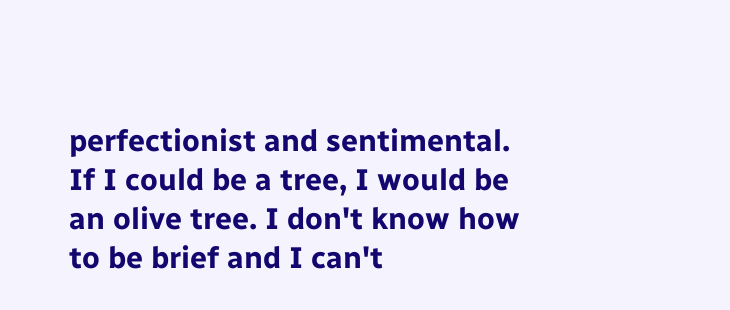perfectionist and sentimental. If I could be a tree, I would be an olive tree. I don't know how to be brief and I can't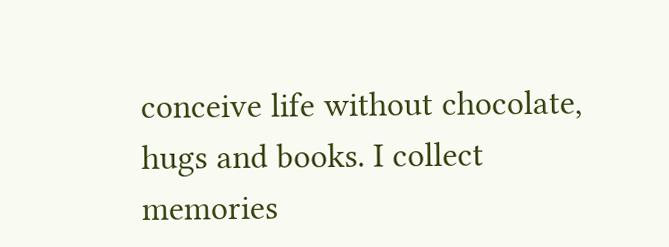conceive life without chocolate, hugs and books. I collect memories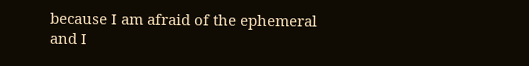because I am afraid of the ephemeral and I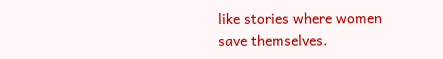like stories where women save themselves.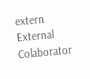extern External Colaborator